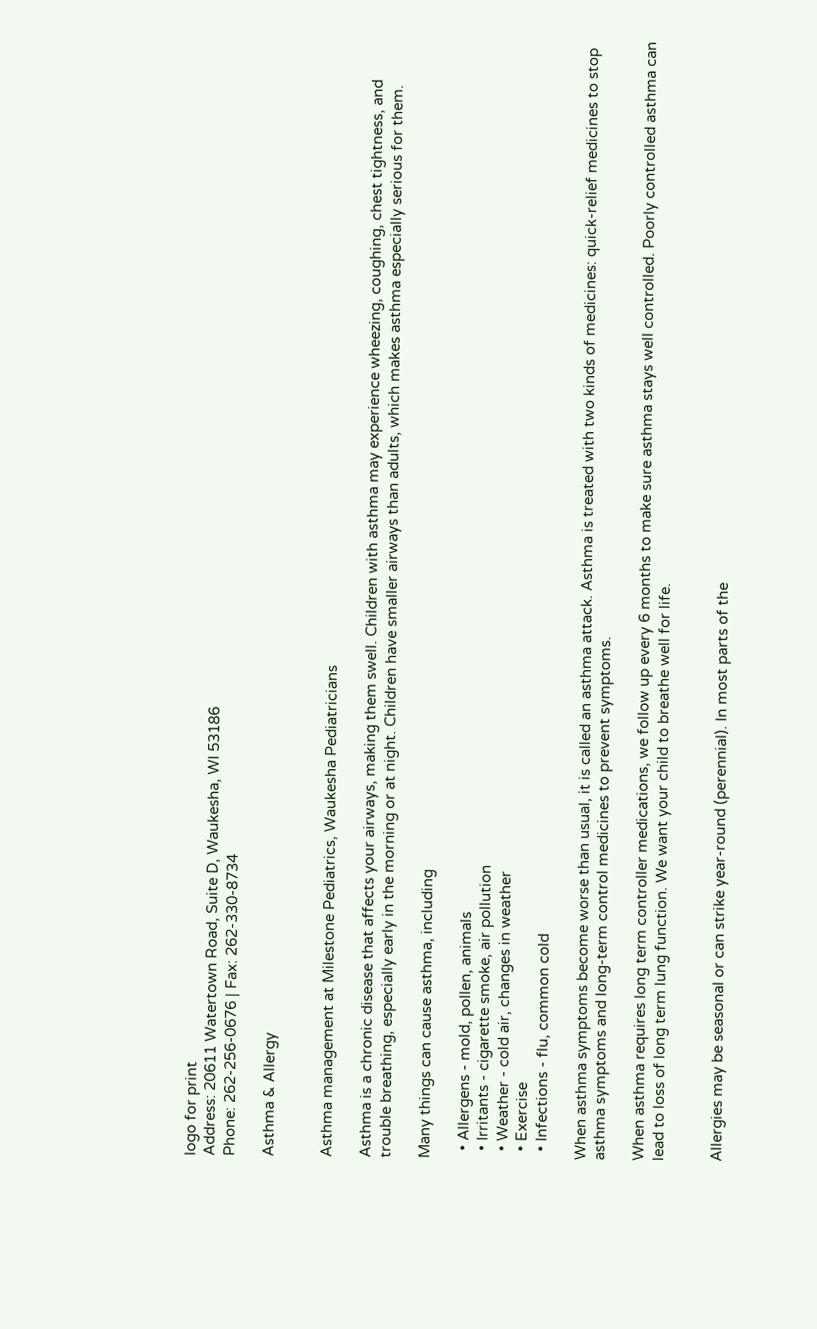logo for print
Address: 20611 Watertown Road, Suite D, Waukesha, WI 53186
Phone: 262-256-0676 | Fax: 262-330-8734

Asthma & Allergy


Asthma management at Milestone Pediatrics, Waukesha Pediatricians

Asthma is a chronic disease that affects your airways, making them swell. Children with asthma may experience wheezing, coughing, chest tightness, and trouble breathing, especially early in the morning or at night. Children have smaller airways than adults, which makes asthma especially serious for them.

Many things can cause asthma, including

  • Allergens - mold, pollen, animals
  • Irritants - cigarette smoke, air pollution
  • Weather - cold air, changes in weather
  • Exercise
  • Infections - flu, common cold

When asthma symptoms become worse than usual, it is called an asthma attack. Asthma is treated with two kinds of medicines: quick-relief medicines to stop asthma symptoms and long-term control medicines to prevent symptoms.

When asthma requires long term controller medications, we follow up every 6 months to make sure asthma stays well controlled. Poorly controlled asthma can lead to loss of long term lung function. We want your child to breathe well for life.


Allergies may be seasonal or can strike year-round (perennial). In most parts of the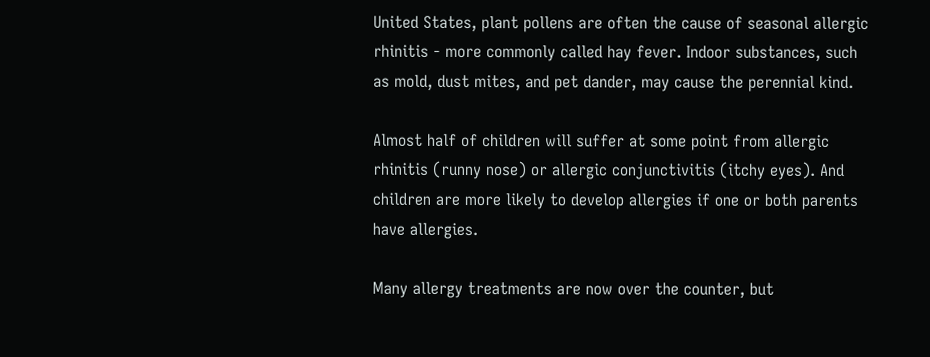United States, plant pollens are often the cause of seasonal allergic rhinitis - more commonly called hay fever. Indoor substances, such as mold, dust mites, and pet dander, may cause the perennial kind.

Almost half of children will suffer at some point from allergic rhinitis (runny nose) or allergic conjunctivitis (itchy eyes). And children are more likely to develop allergies if one or both parents have allergies.

Many allergy treatments are now over the counter, but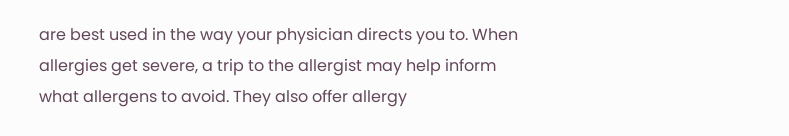are best used in the way your physician directs you to. When allergies get severe, a trip to the allergist may help inform what allergens to avoid. They also offer allergy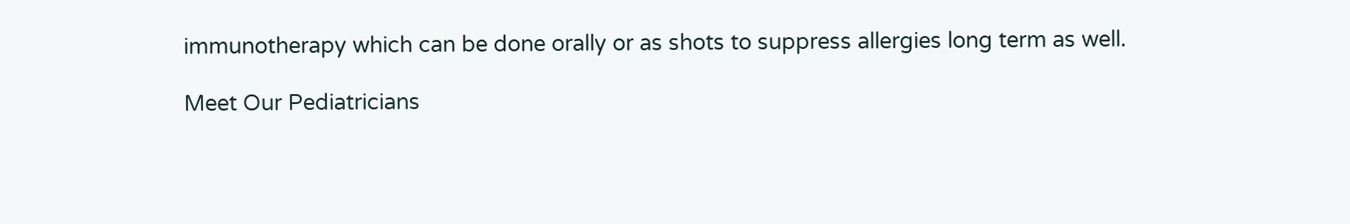immunotherapy which can be done orally or as shots to suppress allergies long term as well.

Meet Our Pediatricians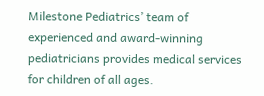Milestone Pediatrics’ team of experienced and award-winning pediatricians provides medical services for children of all ages.